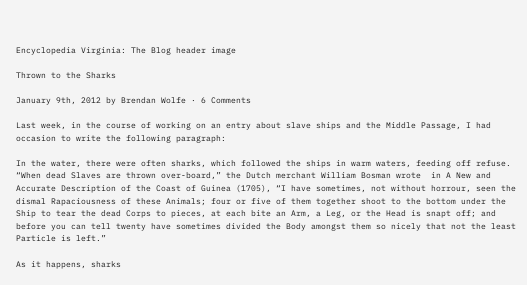Encyclopedia Virginia: The Blog header image

Thrown to the Sharks

January 9th, 2012 by Brendan Wolfe · 6 Comments

Last week, in the course of working on an entry about slave ships and the Middle Passage, I had occasion to write the following paragraph:

In the water, there were often sharks, which followed the ships in warm waters, feeding off refuse. “When dead Slaves are thrown over-board,” the Dutch merchant William Bosman wrote  in A New and Accurate Description of the Coast of Guinea (1705), “I have sometimes, not without horrour, seen the dismal Rapaciousness of these Animals; four or five of them together shoot to the bottom under the Ship to tear the dead Corps to pieces, at each bite an Arm, a Leg, or the Head is snapt off; and before you can tell twenty have sometimes divided the Body amongst them so nicely that not the least Particle is left.”

As it happens, sharks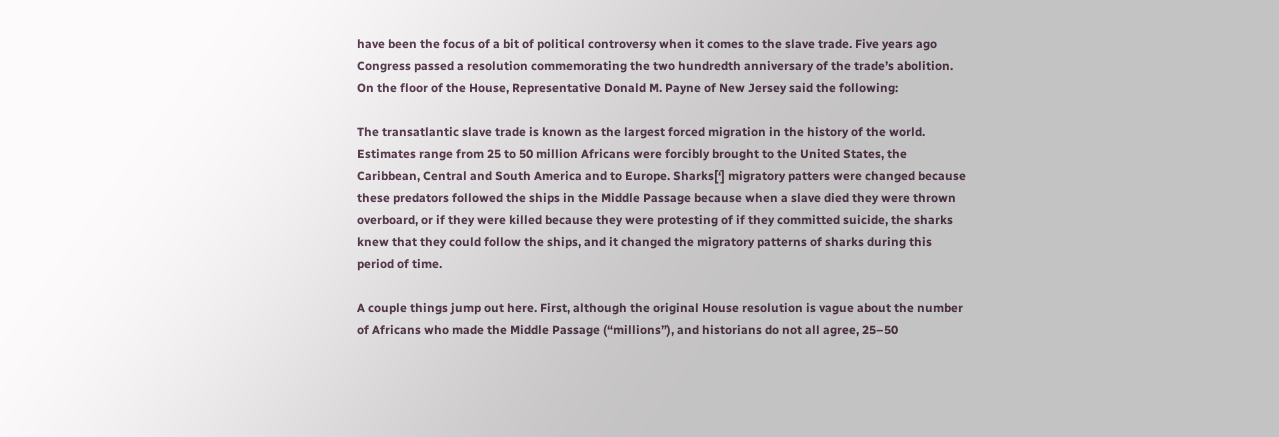have been the focus of a bit of political controversy when it comes to the slave trade. Five years ago Congress passed a resolution commemorating the two hundredth anniversary of the trade’s abolition. On the floor of the House, Representative Donald M. Payne of New Jersey said the following:

The transatlantic slave trade is known as the largest forced migration in the history of the world. Estimates range from 25 to 50 million Africans were forcibly brought to the United States, the Caribbean, Central and South America and to Europe. Sharks[‘] migratory patters were changed because these predators followed the ships in the Middle Passage because when a slave died they were thrown overboard, or if they were killed because they were protesting of if they committed suicide, the sharks knew that they could follow the ships, and it changed the migratory patterns of sharks during this period of time.

A couple things jump out here. First, although the original House resolution is vague about the number of Africans who made the Middle Passage (“millions”), and historians do not all agree, 25–50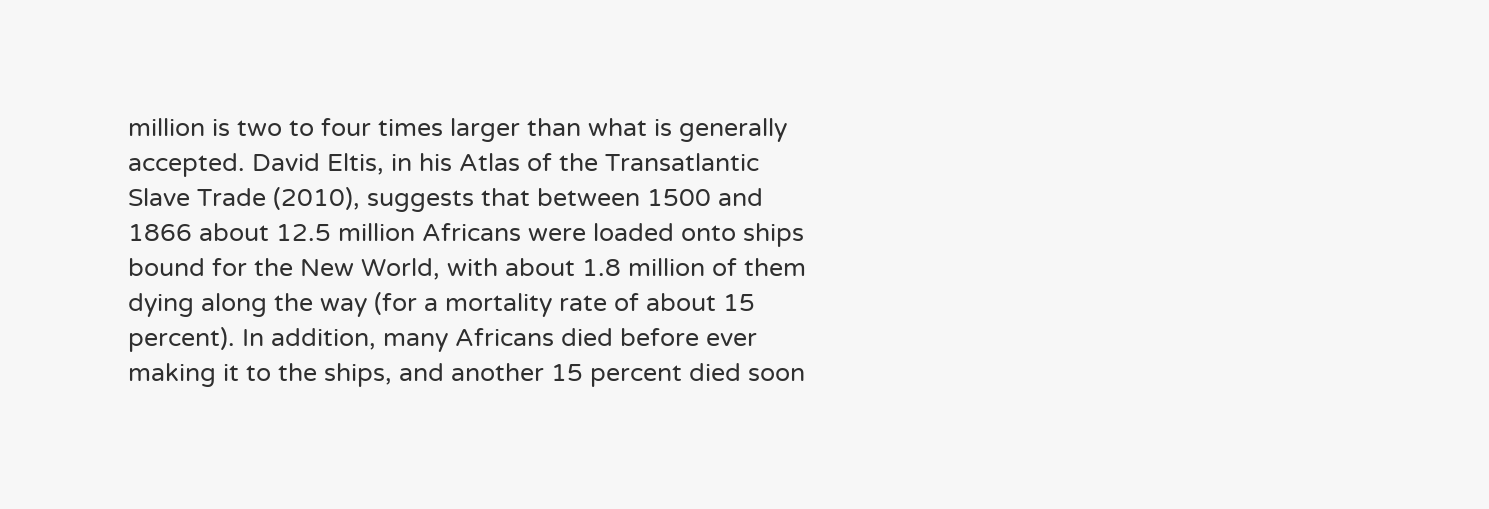million is two to four times larger than what is generally accepted. David Eltis, in his Atlas of the Transatlantic Slave Trade (2010), suggests that between 1500 and 1866 about 12.5 million Africans were loaded onto ships bound for the New World, with about 1.8 million of them dying along the way (for a mortality rate of about 15 percent). In addition, many Africans died before ever making it to the ships, and another 15 percent died soon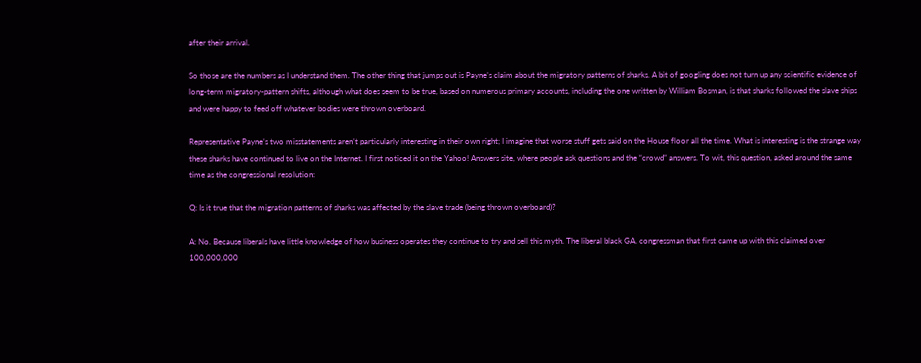after their arrival.

So those are the numbers as I understand them. The other thing that jumps out is Payne’s claim about the migratory patterns of sharks. A bit of googling does not turn up any scientific evidence of long-term migratory-pattern shifts, although what does seem to be true, based on numerous primary accounts, including the one written by William Bosman, is that sharks followed the slave ships and were happy to feed off whatever bodies were thrown overboard.

Representative Payne’s two misstatements aren’t particularly interesting in their own right; I imagine that worse stuff gets said on the House floor all the time. What is interesting is the strange way these sharks have continued to live on the Internet. I first noticed it on the Yahoo! Answers site, where people ask questions and the “crowd” answers. To wit, this question, asked around the same time as the congressional resolution:

Q: Is it true that the migration patterns of sharks was affected by the slave trade (being thrown overboard)?

A: No. Because liberals have little knowledge of how business operates they continue to try and sell this myth. The liberal black GA. congressman that first came up with this claimed over 100,000,000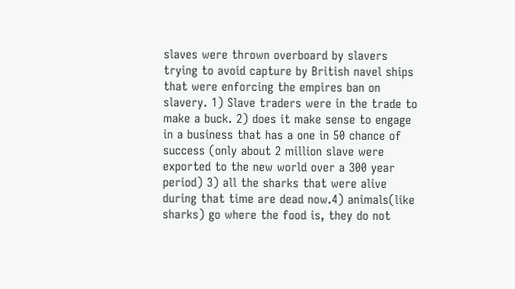slaves were thrown overboard by slavers trying to avoid capture by British navel ships that were enforcing the empires ban on slavery. 1) Slave traders were in the trade to make a buck. 2) does it make sense to engage in a business that has a one in 50 chance of success (only about 2 million slave were exported to the new world over a 300 year period) 3) all the sharks that were alive during that time are dead now.4) animals(like sharks) go where the food is, they do not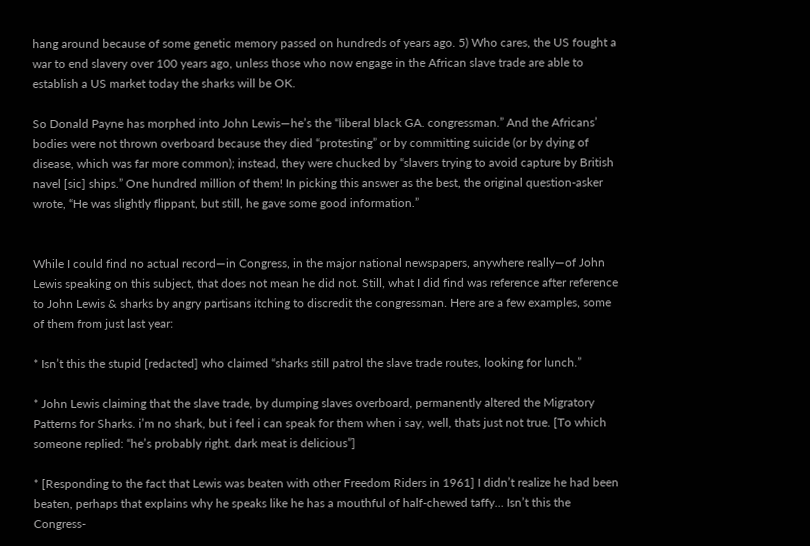hang around because of some genetic memory passed on hundreds of years ago. 5) Who cares, the US fought a war to end slavery over 100 years ago, unless those who now engage in the African slave trade are able to establish a US market today the sharks will be OK.

So Donald Payne has morphed into John Lewis—he’s the “liberal black GA. congressman.” And the Africans’ bodies were not thrown overboard because they died “protesting” or by committing suicide (or by dying of disease, which was far more common); instead, they were chucked by “slavers trying to avoid capture by British navel [sic] ships.” One hundred million of them! In picking this answer as the best, the original question-asker wrote, “He was slightly flippant, but still, he gave some good information.”


While I could find no actual record—in Congress, in the major national newspapers, anywhere really—of John Lewis speaking on this subject, that does not mean he did not. Still, what I did find was reference after reference to John Lewis & sharks by angry partisans itching to discredit the congressman. Here are a few examples, some of them from just last year:

* Isn’t this the stupid [redacted] who claimed “sharks still patrol the slave trade routes, looking for lunch.”

* John Lewis claiming that the slave trade, by dumping slaves overboard, permanently altered the Migratory Patterns for Sharks. i’m no shark, but i feel i can speak for them when i say, well, thats just not true. [To which someone replied: “he’s probably right. dark meat is delicious”]

* [Responding to the fact that Lewis was beaten with other Freedom Riders in 1961] I didn’t realize he had been beaten, perhaps that explains why he speaks like he has a mouthful of half-chewed taffy… Isn’t this the Congress-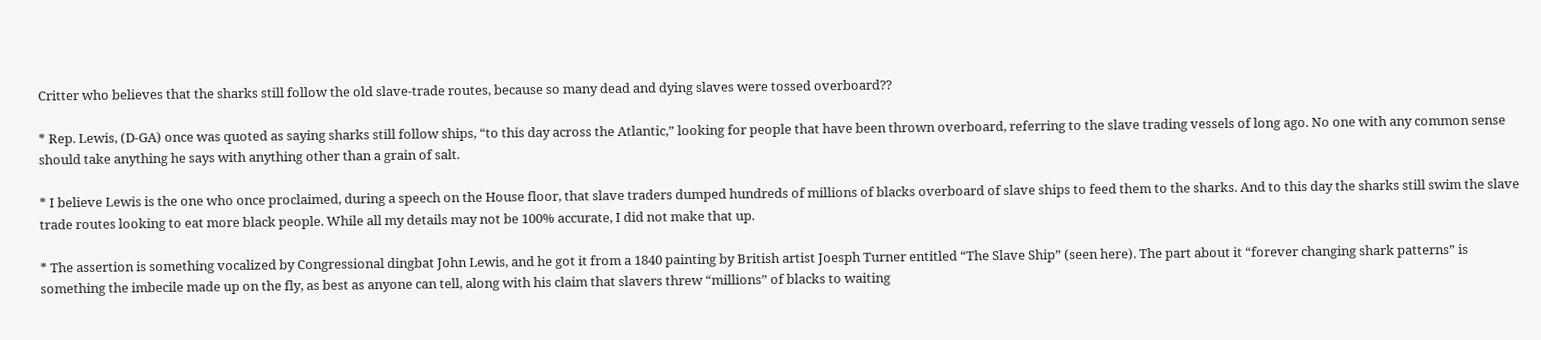Critter who believes that the sharks still follow the old slave-trade routes, because so many dead and dying slaves were tossed overboard??

* Rep. Lewis, (D-GA) once was quoted as saying sharks still follow ships, “to this day across the Atlantic,” looking for people that have been thrown overboard, referring to the slave trading vessels of long ago. No one with any common sense should take anything he says with anything other than a grain of salt.

* I believe Lewis is the one who once proclaimed, during a speech on the House floor, that slave traders dumped hundreds of millions of blacks overboard of slave ships to feed them to the sharks. And to this day the sharks still swim the slave trade routes looking to eat more black people. While all my details may not be 100% accurate, I did not make that up.

* The assertion is something vocalized by Congressional dingbat John Lewis, and he got it from a 1840 painting by British artist Joesph Turner entitled “The Slave Ship” (seen here). The part about it “forever changing shark patterns” is something the imbecile made up on the fly, as best as anyone can tell, along with his claim that slavers threw “millions” of blacks to waiting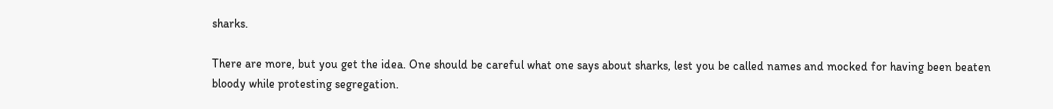sharks.

There are more, but you get the idea. One should be careful what one says about sharks, lest you be called names and mocked for having been beaten bloody while protesting segregation.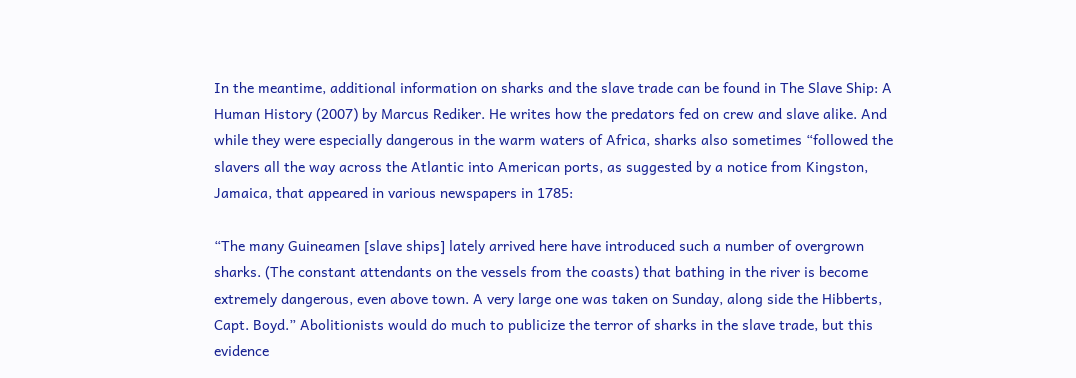In the meantime, additional information on sharks and the slave trade can be found in The Slave Ship: A Human History (2007) by Marcus Rediker. He writes how the predators fed on crew and slave alike. And while they were especially dangerous in the warm waters of Africa, sharks also sometimes “followed the slavers all the way across the Atlantic into American ports, as suggested by a notice from Kingston, Jamaica, that appeared in various newspapers in 1785:

“The many Guineamen [slave ships] lately arrived here have introduced such a number of overgrown sharks. (The constant attendants on the vessels from the coasts) that bathing in the river is become extremely dangerous, even above town. A very large one was taken on Sunday, along side the Hibberts, Capt. Boyd.” Abolitionists would do much to publicize the terror of sharks in the slave trade, but this evidence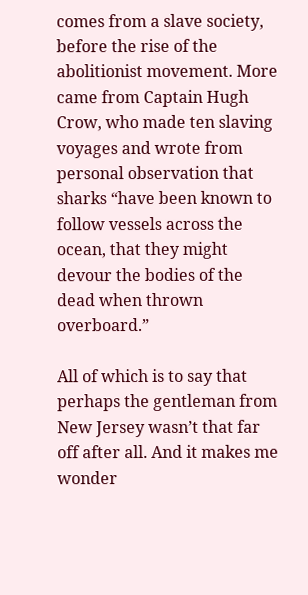comes from a slave society, before the rise of the abolitionist movement. More came from Captain Hugh Crow, who made ten slaving voyages and wrote from personal observation that sharks “have been known to follow vessels across the ocean, that they might devour the bodies of the dead when thrown overboard.”

All of which is to say that perhaps the gentleman from New Jersey wasn’t that far off after all. And it makes me wonder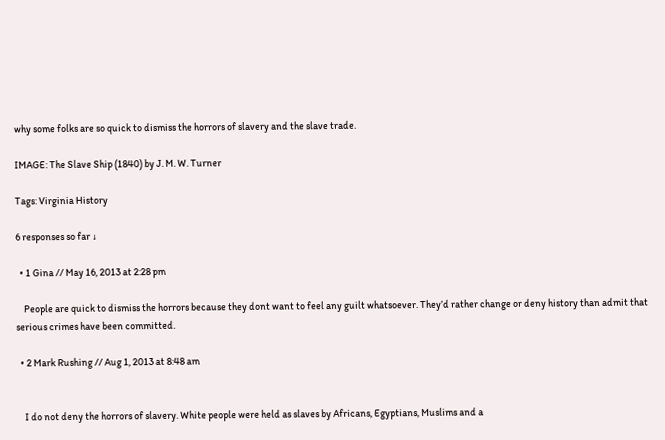why some folks are so quick to dismiss the horrors of slavery and the slave trade.

IMAGE: The Slave Ship (1840) by J. M. W. Turner

Tags: Virginia History

6 responses so far ↓

  • 1 Gina // May 16, 2013 at 2:28 pm

    People are quick to dismiss the horrors because they dont want to feel any guilt whatsoever. They’d rather change or deny history than admit that serious crimes have been committed.

  • 2 Mark Rushing // Aug 1, 2013 at 8:48 am


    I do not deny the horrors of slavery. White people were held as slaves by Africans, Egyptians, Muslims and a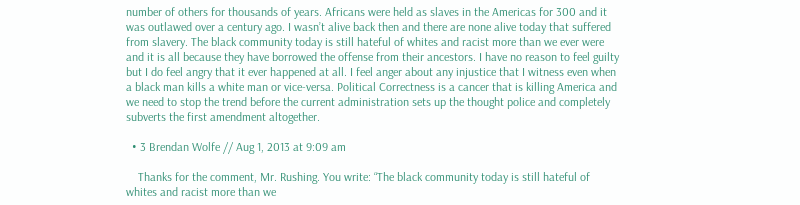number of others for thousands of years. Africans were held as slaves in the Americas for 300 and it was outlawed over a century ago. I wasn’t alive back then and there are none alive today that suffered from slavery. The black community today is still hateful of whites and racist more than we ever were and it is all because they have borrowed the offense from their ancestors. I have no reason to feel guilty but I do feel angry that it ever happened at all. I feel anger about any injustice that I witness even when a black man kills a white man or vice-versa. Political Correctness is a cancer that is killing America and we need to stop the trend before the current administration sets up the thought police and completely subverts the first amendment altogether.

  • 3 Brendan Wolfe // Aug 1, 2013 at 9:09 am

    Thanks for the comment, Mr. Rushing. You write: “The black community today is still hateful of whites and racist more than we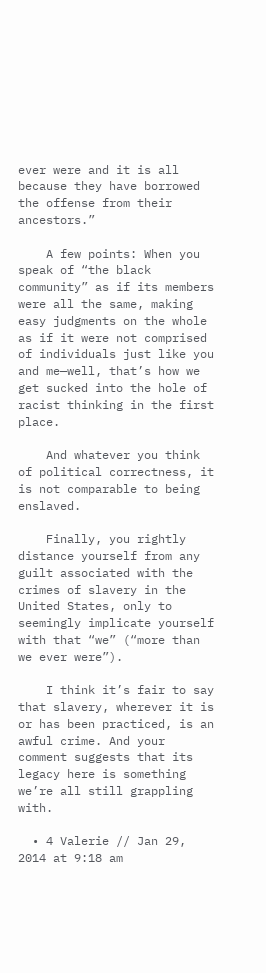ever were and it is all because they have borrowed the offense from their ancestors.”

    A few points: When you speak of “the black community” as if its members were all the same, making easy judgments on the whole as if it were not comprised of individuals just like you and me—well, that’s how we get sucked into the hole of racist thinking in the first place.

    And whatever you think of political correctness, it is not comparable to being enslaved.

    Finally, you rightly distance yourself from any guilt associated with the crimes of slavery in the United States, only to seemingly implicate yourself with that “we” (“more than we ever were”).

    I think it’s fair to say that slavery, wherever it is or has been practiced, is an awful crime. And your comment suggests that its legacy here is something we’re all still grappling with.

  • 4 Valerie // Jan 29, 2014 at 9:18 am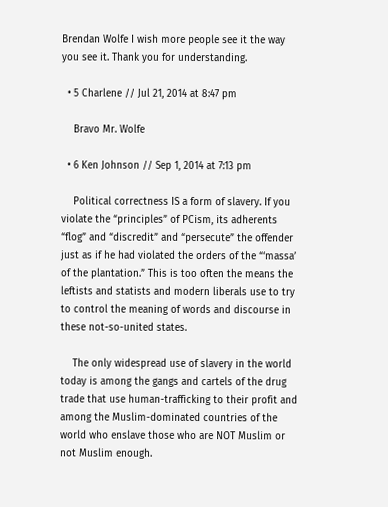Brendan Wolfe I wish more people see it the way you see it. Thank you for understanding.

  • 5 Charlene // Jul 21, 2014 at 8:47 pm

    Bravo Mr. Wolfe

  • 6 Ken Johnson // Sep 1, 2014 at 7:13 pm

    Political correctness IS a form of slavery. If you violate the “principles” of PCism, its adherents “flog” and “discredit” and “persecute” the offender just as if he had violated the orders of the “‘massa’ of the plantation.” This is too often the means the leftists and statists and modern liberals use to try to control the meaning of words and discourse in these not-so-united states.

    The only widespread use of slavery in the world today is among the gangs and cartels of the drug trade that use human-trafficking to their profit and among the Muslim-dominated countries of the world who enslave those who are NOT Muslim or not Muslim enough.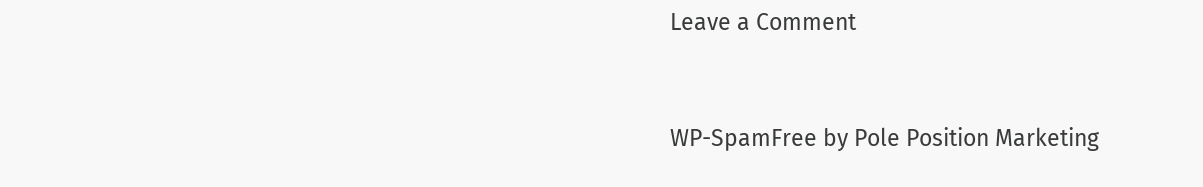Leave a Comment


WP-SpamFree by Pole Position Marketing